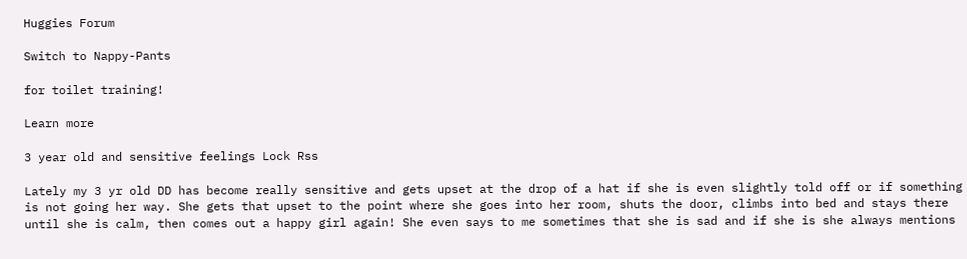Huggies Forum

Switch to Nappy-Pants

for toilet training!

Learn more

3 year old and sensitive feelings Lock Rss

Lately my 3 yr old DD has become really sensitive and gets upset at the drop of a hat if she is even slightly told off or if something is not going her way. She gets that upset to the point where she goes into her room, shuts the door, climbs into bed and stays there until she is calm, then comes out a happy girl again! She even says to me sometimes that she is sad and if she is she always mentions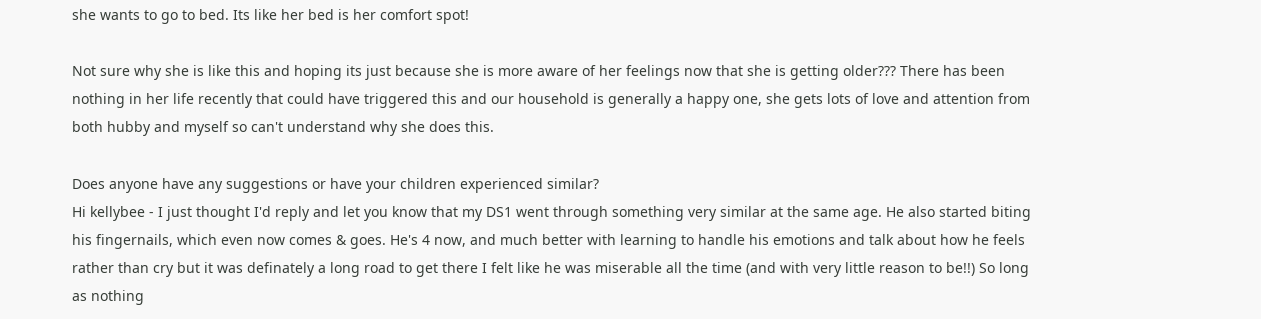she wants to go to bed. Its like her bed is her comfort spot!

Not sure why she is like this and hoping its just because she is more aware of her feelings now that she is getting older??? There has been nothing in her life recently that could have triggered this and our household is generally a happy one, she gets lots of love and attention from both hubby and myself so can't understand why she does this.

Does anyone have any suggestions or have your children experienced similar?
Hi kellybee - I just thought I'd reply and let you know that my DS1 went through something very similar at the same age. He also started biting his fingernails, which even now comes & goes. He's 4 now, and much better with learning to handle his emotions and talk about how he feels rather than cry but it was definately a long road to get there I felt like he was miserable all the time (and with very little reason to be!!) So long as nothing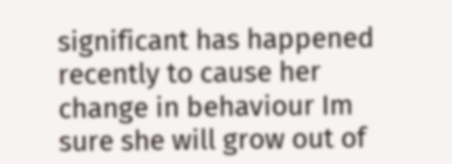significant has happened recently to cause her change in behaviour Im sure she will grow out of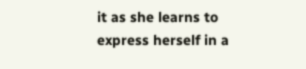it as she learns to express herself in a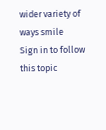wider variety of ways smile
Sign in to follow this topic